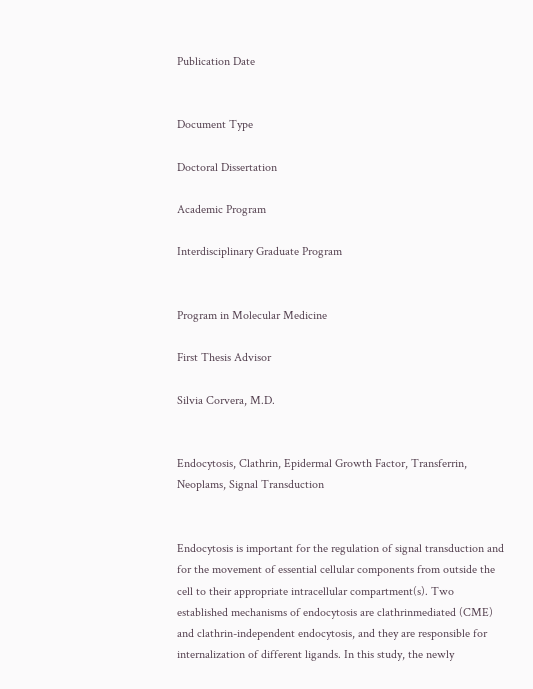Publication Date


Document Type

Doctoral Dissertation

Academic Program

Interdisciplinary Graduate Program


Program in Molecular Medicine

First Thesis Advisor

Silvia Corvera, M.D.


Endocytosis, Clathrin, Epidermal Growth Factor, Transferrin, Neoplams, Signal Transduction


Endocytosis is important for the regulation of signal transduction and for the movement of essential cellular components from outside the cell to their appropriate intracellular compartment(s). Two established mechanisms of endocytosis are clathrinmediated (CME) and clathrin-independent endocytosis, and they are responsible for internalization of different ligands. In this study, the newly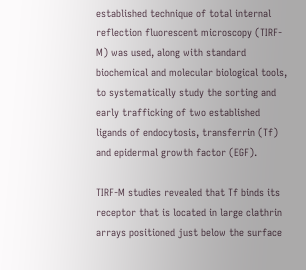established technique of total internal reflection fluorescent microscopy (TIRF-M) was used, along with standard biochemical and molecular biological tools, to systematically study the sorting and early trafficking of two established ligands of endocytosis, transferrin (Tf) and epidermal growth factor (EGF).

TIRF-M studies revealed that Tf binds its receptor that is located in large clathrin arrays positioned just below the surface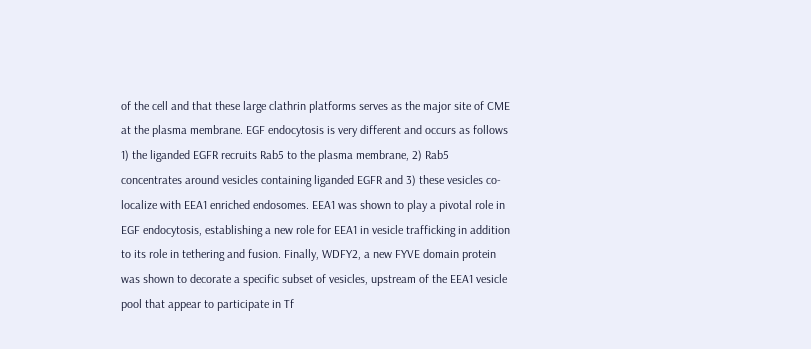of the cell and that these large clathrin platforms serves as the major site of CME at the plasma membrane. EGF endocytosis is very different and occurs as follows 1) the liganded EGFR recruits Rab5 to the plasma membrane, 2) Rab5 concentrates around vesicles containing liganded EGFR and 3) these vesicles co-localize with EEA1 enriched endosomes. EEA1 was shown to play a pivotal role in EGF endocytosis, establishing a new role for EEA1 in vesicle trafficking in addition to its role in tethering and fusion. Finally, WDFY2, a new FYVE domain protein was shown to decorate a specific subset of vesicles, upstream of the EEA1 vesicle pool that appear to participate in Tf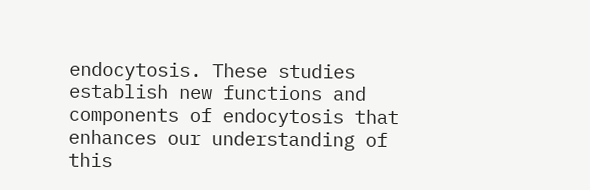endocytosis. These studies establish new functions and components of endocytosis that enhances our understanding of this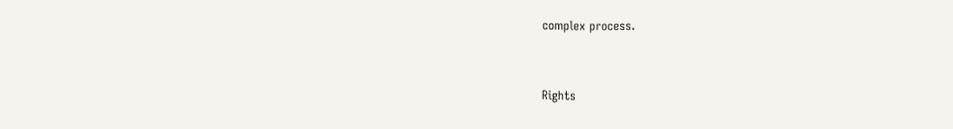complex process.



Rights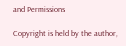and Permissions

Copyright is held by the author,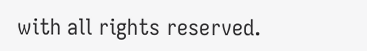with all rights reserved.